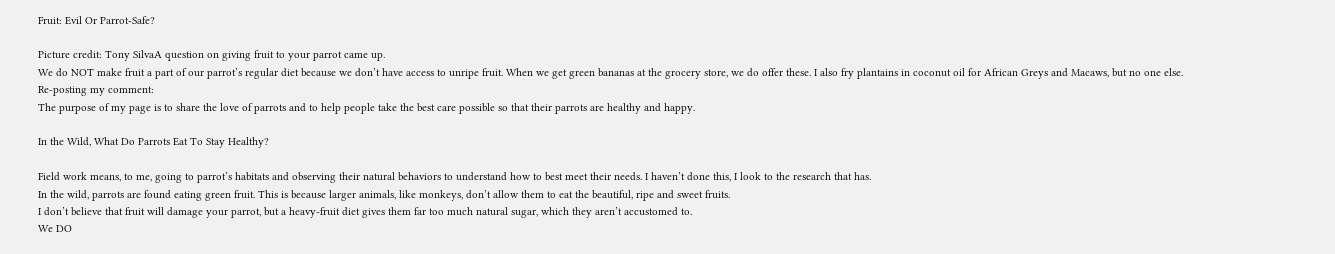Fruit: Evil Or Parrot-Safe?

Picture credit: Tony SilvaA question on giving fruit to your parrot came up.
We do NOT make fruit a part of our parrot’s regular diet because we don’t have access to unripe fruit. When we get green bananas at the grocery store, we do offer these. I also fry plantains in coconut oil for African Greys and Macaws, but no one else.
Re-posting my comment:
The purpose of my page is to share the love of parrots and to help people take the best care possible so that their parrots are healthy and happy.

In the Wild, What Do Parrots Eat To Stay Healthy?

Field work means, to me, going to parrot’s habitats and observing their natural behaviors to understand how to best meet their needs. I haven’t done this, I look to the research that has.
In the wild, parrots are found eating green fruit. This is because larger animals, like monkeys, don’t allow them to eat the beautiful, ripe and sweet fruits.
I don’t believe that fruit will damage your parrot, but a heavy-fruit diet gives them far too much natural sugar, which they aren’t accustomed to.
We DO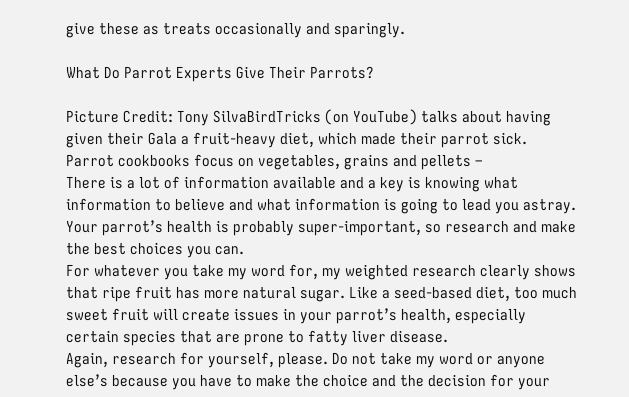give these as treats occasionally and sparingly.

What Do Parrot Experts Give Their Parrots?

Picture Credit: Tony SilvaBirdTricks (on YouTube) talks about having given their Gala a fruit-heavy diet, which made their parrot sick.
Parrot cookbooks focus on vegetables, grains and pellets –
There is a lot of information available and a key is knowing what information to believe and what information is going to lead you astray. Your parrot’s health is probably super-important, so research and make the best choices you can.
For whatever you take my word for, my weighted research clearly shows that ripe fruit has more natural sugar. Like a seed-based diet, too much sweet fruit will create issues in your parrot’s health, especially certain species that are prone to fatty liver disease.
Again, research for yourself, please. Do not take my word or anyone else’s because you have to make the choice and the decision for your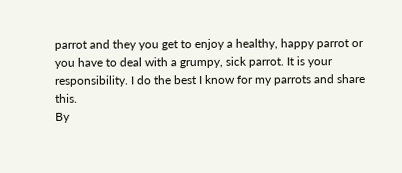parrot and they you get to enjoy a healthy, happy parrot or you have to deal with a grumpy, sick parrot. It is your responsibility. I do the best I know for my parrots and share this.
By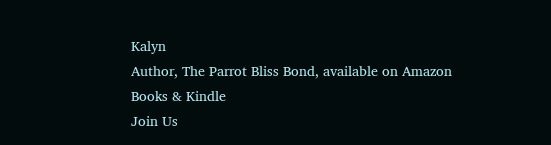Kalyn
Author, The Parrot Bliss Bond, available on Amazon Books & Kindle
Join Us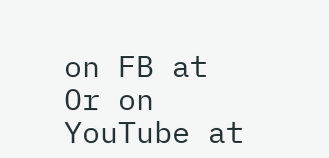on FB at
Or on YouTube at